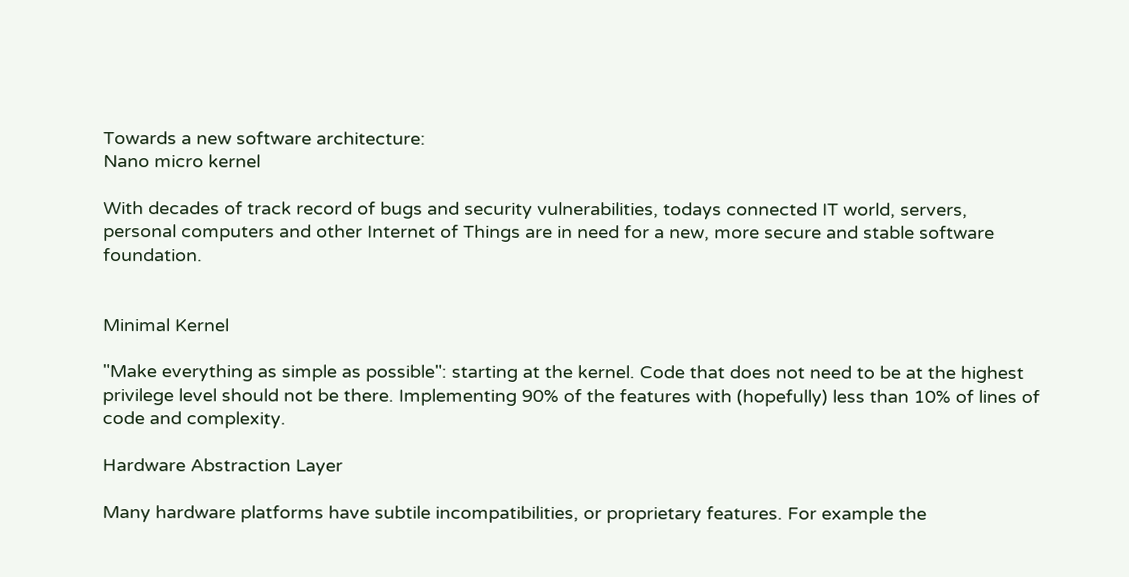Towards a new software architecture:
Nano micro kernel

With decades of track record of bugs and security vulnerabilities, todays connected IT world, servers, personal computers and other Internet of Things are in need for a new, more secure and stable software foundation.


Minimal Kernel

"Make everything as simple as possible": starting at the kernel. Code that does not need to be at the highest privilege level should not be there. Implementing 90% of the features with (hopefully) less than 10% of lines of code and complexity.

Hardware Abstraction Layer

Many hardware platforms have subtile incompatibilities, or proprietary features. For example the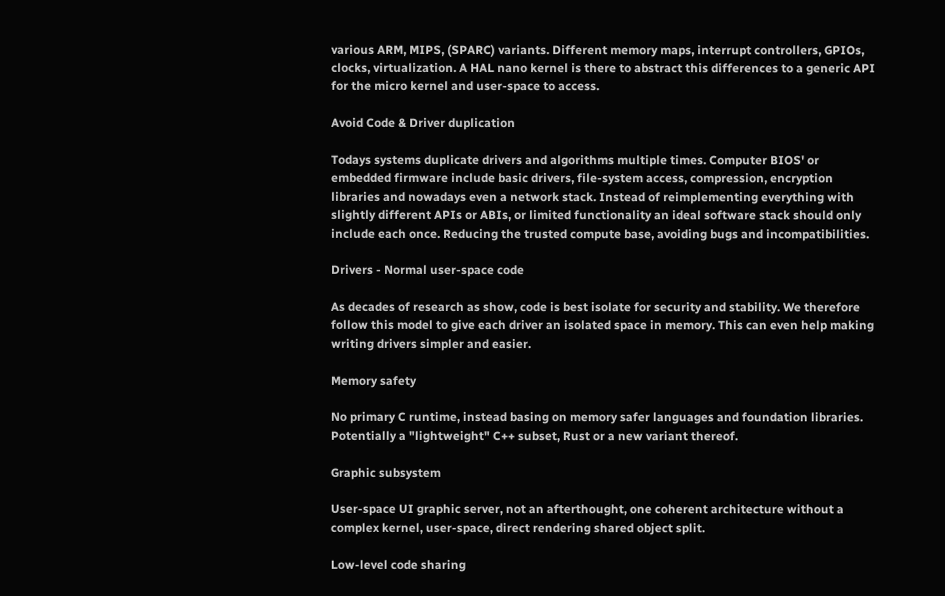various ARM, MIPS, (SPARC) variants. Different memory maps, interrupt controllers, GPIOs, clocks, virtualization. A HAL nano kernel is there to abstract this differences to a generic API for the micro kernel and user-space to access.

Avoid Code & Driver duplication

Todays systems duplicate drivers and algorithms multiple times. Computer BIOS' or embedded firmware include basic drivers, file-system access, compression, encryption libraries and nowadays even a network stack. Instead of reimplementing everything with slightly different APIs or ABIs, or limited functionality an ideal software stack should only include each once. Reducing the trusted compute base, avoiding bugs and incompatibilities.

Drivers - Normal user-space code

As decades of research as show, code is best isolate for security and stability. We therefore follow this model to give each driver an isolated space in memory. This can even help making writing drivers simpler and easier.

Memory safety

No primary C runtime, instead basing on memory safer languages and foundation libraries. Potentially a "lightweight" C++ subset, Rust or a new variant thereof.

Graphic subsystem

User-space UI graphic server, not an afterthought, one coherent architecture without a complex kernel, user-space, direct rendering shared object split.

Low-level code sharing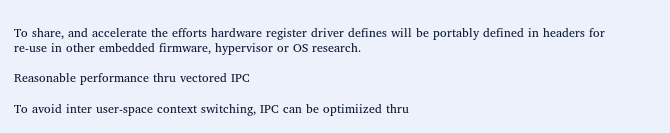To share, and accelerate the efforts hardware register driver defines will be portably defined in headers for re-use in other embedded firmware, hypervisor or OS research.

Reasonable performance thru vectored IPC

To avoid inter user-space context switching, IPC can be optimiized thru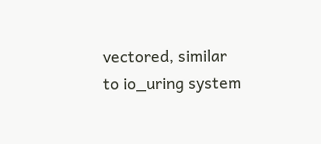vectored, similar to io_uring system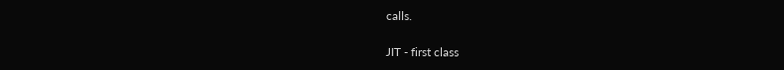calls.

JIT - first class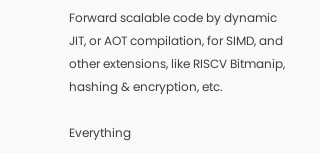Forward scalable code by dynamic JIT, or AOT compilation, for SIMD, and other extensions, like RISCV Bitmanip, hashing & encryption, etc.

Everything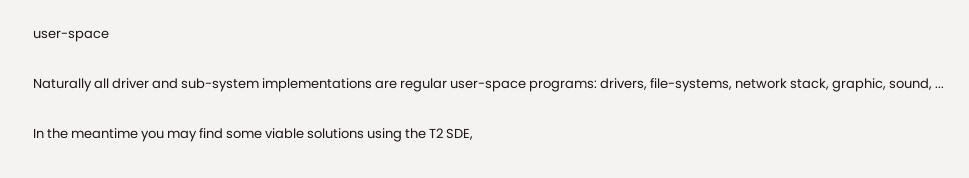user-space

Naturally all driver and sub-system implementations are regular user-space programs: drivers, file-systems, network stack, graphic, sound, ...

In the meantime you may find some viable solutions using the T2 SDE,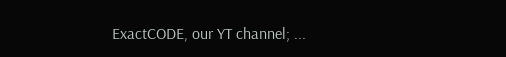ExactCODE, our YT channel; ...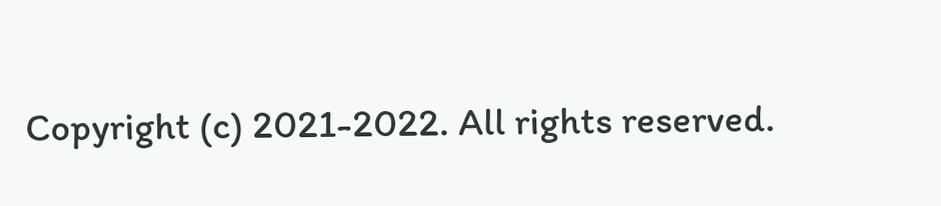Copyright (c) 2021-2022. All rights reserved.